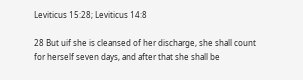Leviticus 15:28; Leviticus 14:8

28 But uif she is cleansed of her discharge, she shall count for herself seven days, and after that she shall be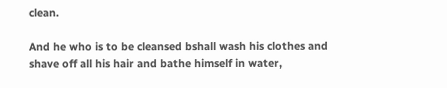clean.

And he who is to be cleansed bshall wash his clothes and shave off all his hair and bathe himself in water,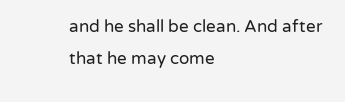and he shall be clean. And after that he may come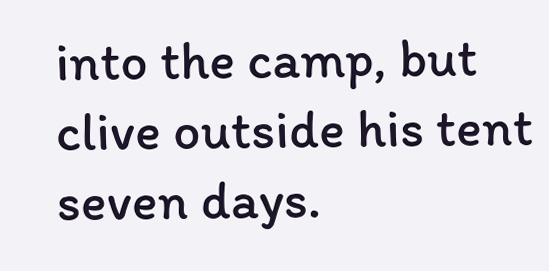into the camp, but clive outside his tent seven days.